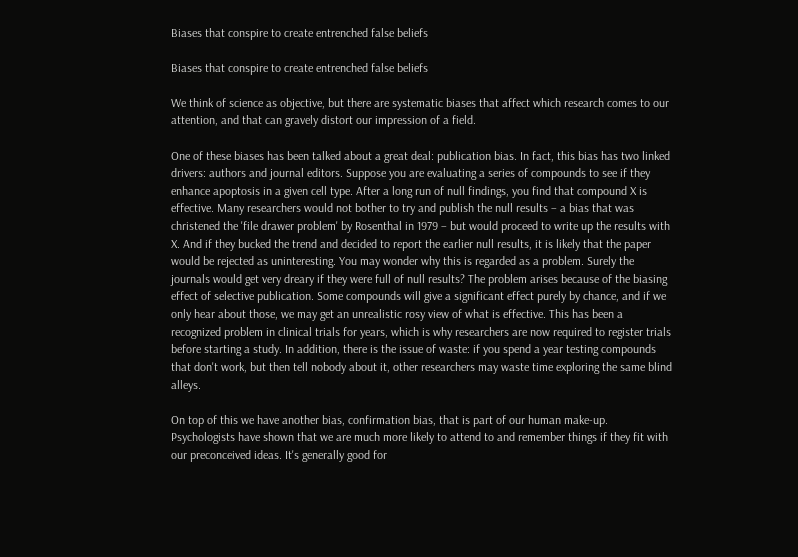Biases that conspire to create entrenched false beliefs

Biases that conspire to create entrenched false beliefs

We think of science as objective, but there are systematic biases that affect which research comes to our attention, and that can gravely distort our impression of a field.

One of these biases has been talked about a great deal: publication bias. In fact, this bias has two linked drivers: authors and journal editors. Suppose you are evaluating a series of compounds to see if they enhance apoptosis in a given cell type. After a long run of null findings, you find that compound X is effective. Many researchers would not bother to try and publish the null results – a bias that was christened the 'file drawer problem' by Rosenthal in 1979 – but would proceed to write up the results with X. And if they bucked the trend and decided to report the earlier null results, it is likely that the paper would be rejected as uninteresting. You may wonder why this is regarded as a problem. Surely the journals would get very dreary if they were full of null results? The problem arises because of the biasing effect of selective publication. Some compounds will give a significant effect purely by chance, and if we only hear about those, we may get an unrealistic rosy view of what is effective. This has been a recognized problem in clinical trials for years, which is why researchers are now required to register trials before starting a study. In addition, there is the issue of waste: if you spend a year testing compounds that don't work, but then tell nobody about it, other researchers may waste time exploring the same blind alleys.

On top of this we have another bias, confirmation bias, that is part of our human make-up. Psychologists have shown that we are much more likely to attend to and remember things if they fit with our preconceived ideas. It's generally good for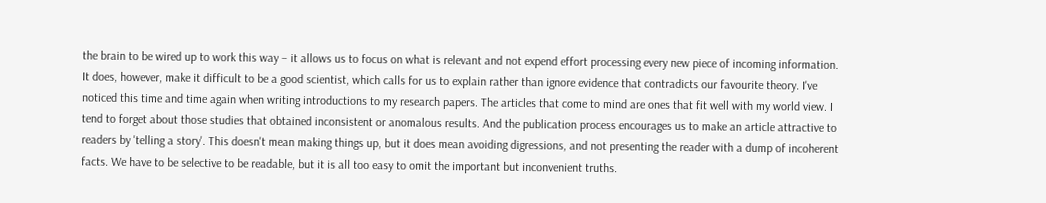the brain to be wired up to work this way – it allows us to focus on what is relevant and not expend effort processing every new piece of incoming information. It does, however, make it difficult to be a good scientist, which calls for us to explain rather than ignore evidence that contradicts our favourite theory. I've noticed this time and time again when writing introductions to my research papers. The articles that come to mind are ones that fit well with my world view. I tend to forget about those studies that obtained inconsistent or anomalous results. And the publication process encourages us to make an article attractive to readers by 'telling a story'. This doesn't mean making things up, but it does mean avoiding digressions, and not presenting the reader with a dump of incoherent facts. We have to be selective to be readable, but it is all too easy to omit the important but inconvenient truths.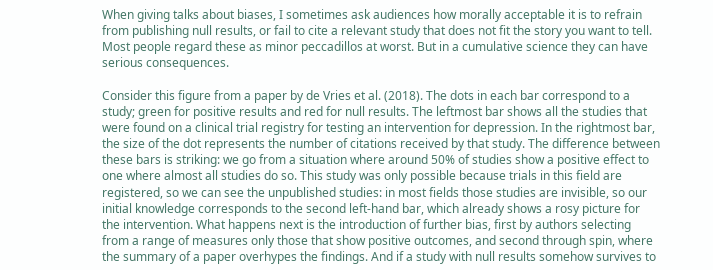When giving talks about biases, I sometimes ask audiences how morally acceptable it is to refrain from publishing null results, or fail to cite a relevant study that does not fit the story you want to tell. Most people regard these as minor peccadillos at worst. But in a cumulative science they can have serious consequences.

Consider this figure from a paper by de Vries et al. (2018). The dots in each bar correspond to a study; green for positive results and red for null results. The leftmost bar shows all the studies that were found on a clinical trial registry for testing an intervention for depression. In the rightmost bar, the size of the dot represents the number of citations received by that study. The difference between these bars is striking: we go from a situation where around 50% of studies show a positive effect to one where almost all studies do so. This study was only possible because trials in this field are registered, so we can see the unpublished studies: in most fields those studies are invisible, so our initial knowledge corresponds to the second left-hand bar, which already shows a rosy picture for the intervention. What happens next is the introduction of further bias, first by authors selecting from a range of measures only those that show positive outcomes, and second through spin, where the summary of a paper overhypes the findings. And if a study with null results somehow survives to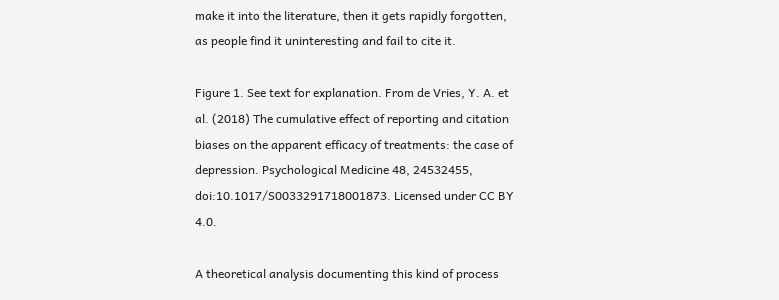make it into the literature, then it gets rapidly forgotten, as people find it uninteresting and fail to cite it.

Figure 1. See text for explanation. From de Vries, Y. A. et al. (2018) The cumulative effect of reporting and citation biases on the apparent efficacy of treatments: the case of depression. Psychological Medicine 48, 24532455, doi:10.1017/S0033291718001873. Licensed under CC BY 4.0.

A theoretical analysis documenting this kind of process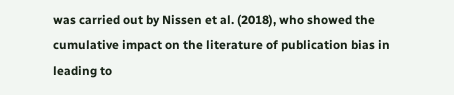was carried out by Nissen et al. (2018), who showed the cumulative impact on the literature of publication bias in leading to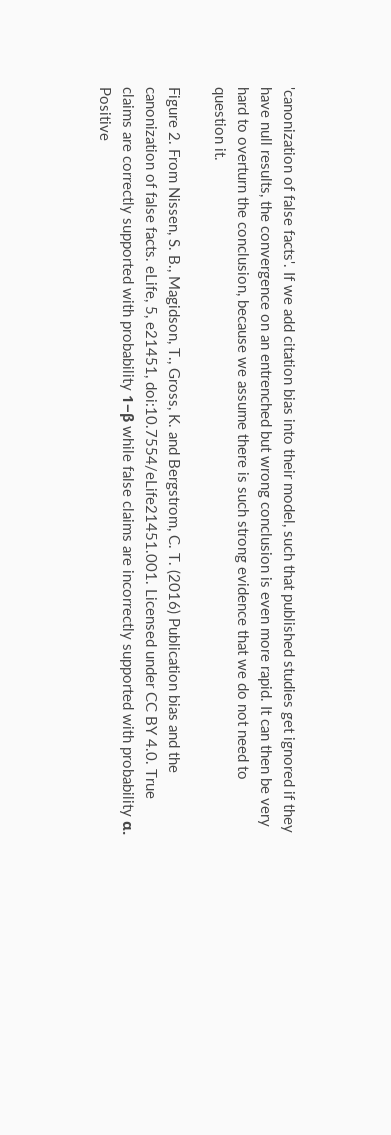'canonization of false facts'. If we add citation bias into their model, such that published studies get ignored if they have null results, the convergence on an entrenched but wrong conclusion is even more rapid. It can then be very hard to overturn the conclusion, because we assume there is such strong evidence that we do not need to question it.

Figure 2. From Nissen, S. B., Magidson, T., Gross, K. and Bergstrom, C. T. (2016) Publication bias and the canonization of false facts. eLife, 5, e21451, doi:10.7554/eLife21451.001. Licensed under CC BY 4.0. True claims are correctly supported with probability 1−β while false claims are incorrectly supported with probability α. Positive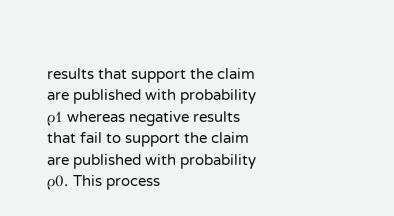results that support the claim are published with probability ρ1 whereas negative results that fail to support the claim are published with probability ρ0. This process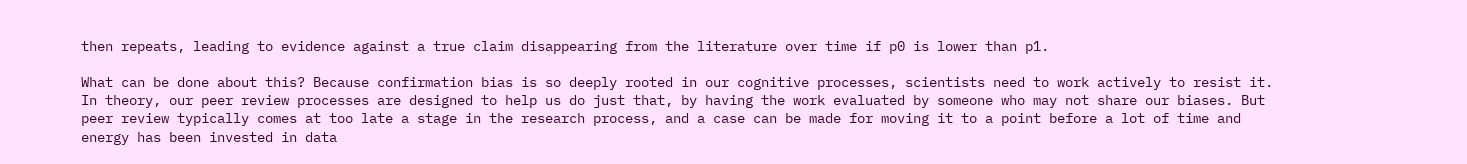then repeats, leading to evidence against a true claim disappearing from the literature over time if p0 is lower than p1.

What can be done about this? Because confirmation bias is so deeply rooted in our cognitive processes, scientists need to work actively to resist it. In theory, our peer review processes are designed to help us do just that, by having the work evaluated by someone who may not share our biases. But peer review typically comes at too late a stage in the research process, and a case can be made for moving it to a point before a lot of time and energy has been invested in data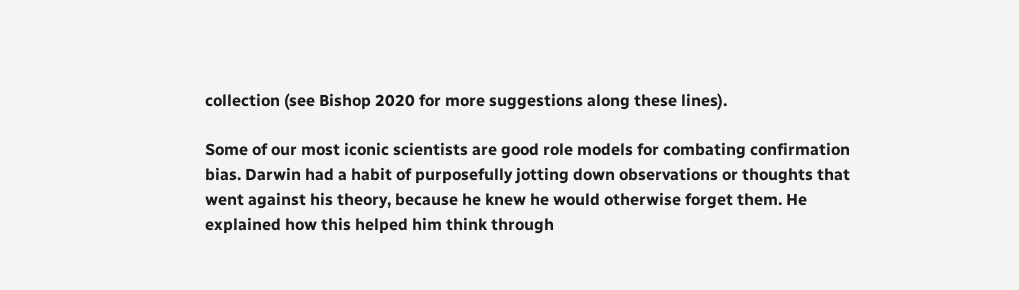collection (see Bishop 2020 for more suggestions along these lines).

Some of our most iconic scientists are good role models for combating confirmation bias. Darwin had a habit of purposefully jotting down observations or thoughts that went against his theory, because he knew he would otherwise forget them. He explained how this helped him think through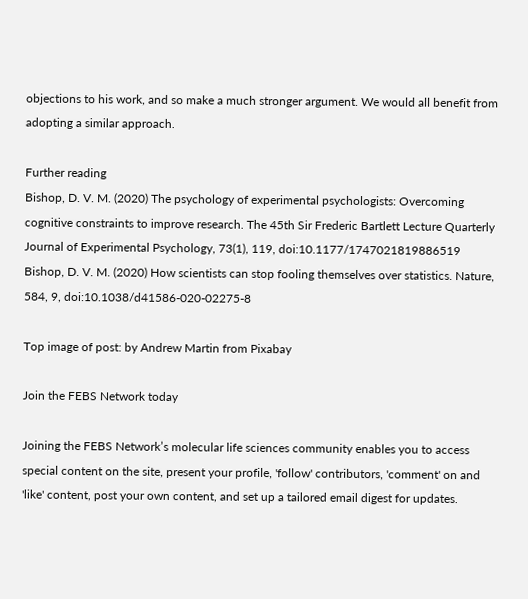objections to his work, and so make a much stronger argument. We would all benefit from adopting a similar approach.

Further reading
Bishop, D. V. M. (2020) The psychology of experimental psychologists: Overcoming cognitive constraints to improve research. The 45th Sir Frederic Bartlett Lecture Quarterly Journal of Experimental Psychology, 73(1), 119, doi:10.1177/1747021819886519
Bishop, D. V. M. (2020) How scientists can stop fooling themselves over statistics. Nature, 584, 9, doi:10.1038/d41586-020-02275-8

Top image of post: by Andrew Martin from Pixabay

Join the FEBS Network today

Joining the FEBS Network’s molecular life sciences community enables you to access special content on the site, present your profile, 'follow' contributors, 'comment' on and 'like' content, post your own content, and set up a tailored email digest for updates.